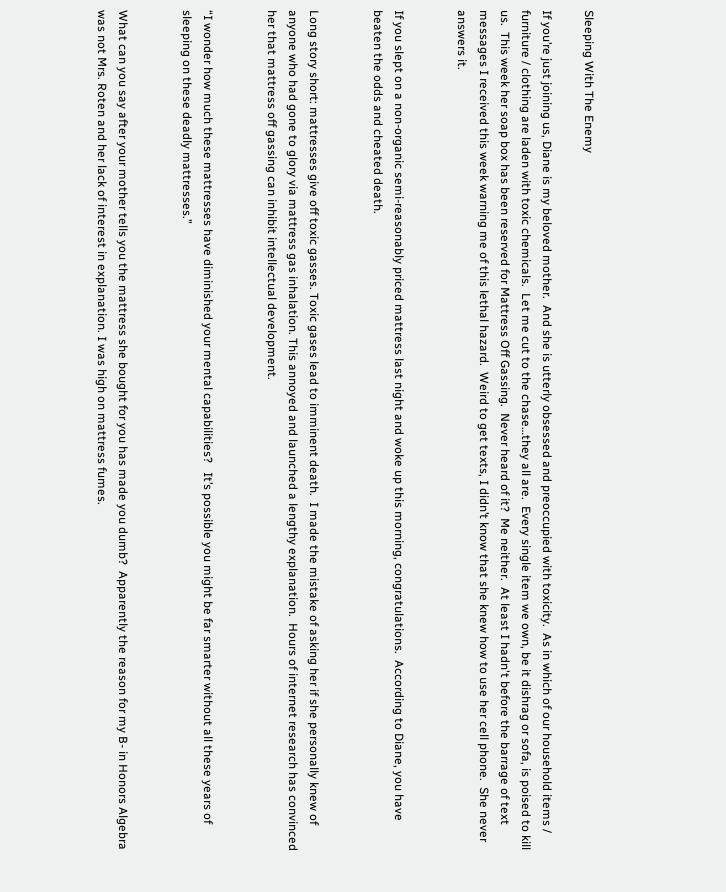Sleeping With The Enemy

If you’re just joining us, Diane is my beloved mother.  And she is utterly obsessed and preoccupied with toxicity.  As in which of our household items / furniture / clothing are laden with toxic chemicals.  Let me cut to the chase…they all are.  Every single item we own, be it dishrag or sofa, is poised to kill us.  This week her soap box has been reserved for Mattress Off Gassing.  Never heard of it?  Me neither.  At least I hadn't before the barrage of text messages I received this week warning me of this lethal hazard.  Weird to get texts, I didn’t know that she knew how to use her cell phone.  She never answers it.


If you slept on a non-organic semi-reasonably priced mattress last night and woke up this morning, congratulations.  According to Diane, you have beaten the odds and cheated death.


Long story short: mattresses give off toxic gasses. Toxic gases lead to imminent death.  I made the mistake of asking her if she personally knew of anyone who had gone to glory via mattress gas inhalation. This annoyed and launched a lengthy explanation.  Hours of internet research has convinced her that mattress off gassing can inhibit intellectual development.


“I wonder how much these mattresses have diminished your mental capabilities?   It’s possible you might be far smarter without all these years of sleeping on these deadly mattresses.”


What can you say after your mother tells you the mattress she bought for you has made you dumb?  Apparently the reason for my B- in Honors Algebra was not Mrs. Roten and her lack of interest in explanation. I was high on mattress fumes.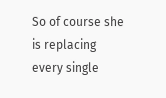So of course she is replacing every single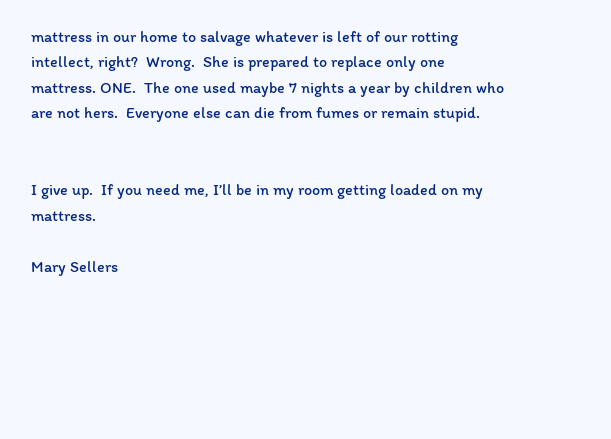mattress in our home to salvage whatever is left of our rotting intellect, right?  Wrong.  She is prepared to replace only one mattress. ONE.  The one used maybe 7 nights a year by children who are not hers.  Everyone else can die from fumes or remain stupid.


I give up.  If you need me, I’ll be in my room getting loaded on my mattress.

Mary Sellers